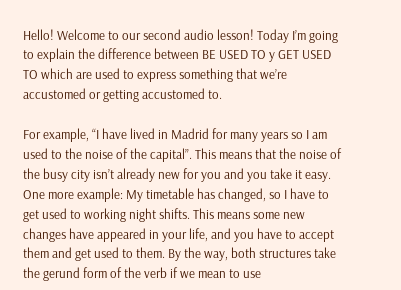Hello! Welcome to our second audio lesson! Today I’m going to explain the difference between BE USED TO y GET USED TO which are used to express something that we’re accustomed or getting accustomed to.

For example, “I have lived in Madrid for many years so I am used to the noise of the capital”. This means that the noise of the busy city isn’t already new for you and you take it easy. One more example: My timetable has changed, so I have to get used to working night shifts. This means some new changes have appeared in your life, and you have to accept them and get used to them. By the way, both structures take the gerund form of the verb if we mean to use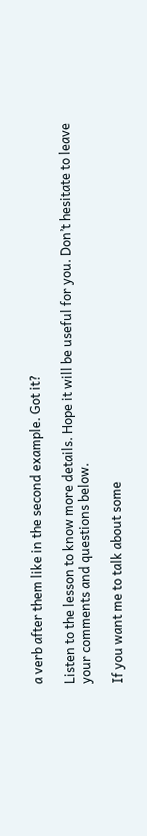a verb after them like in the second example. Got it?

Listen to the lesson to know more details. Hope it will be useful for you. Don’t hesitate to leave your comments and questions below.

If you want me to talk about some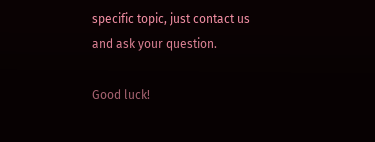specific topic, just contact us and ask your question.

Good luck!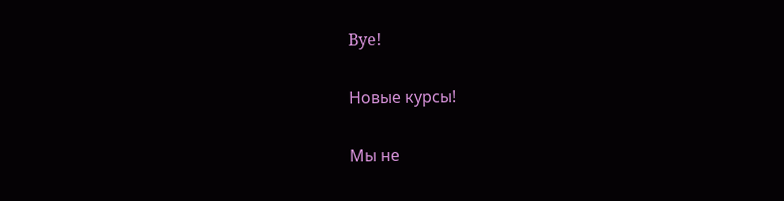Bye!

Новые курсы!

Мы не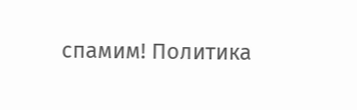спамим! Политика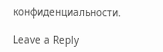конфиденциальности.

Leave a Reply